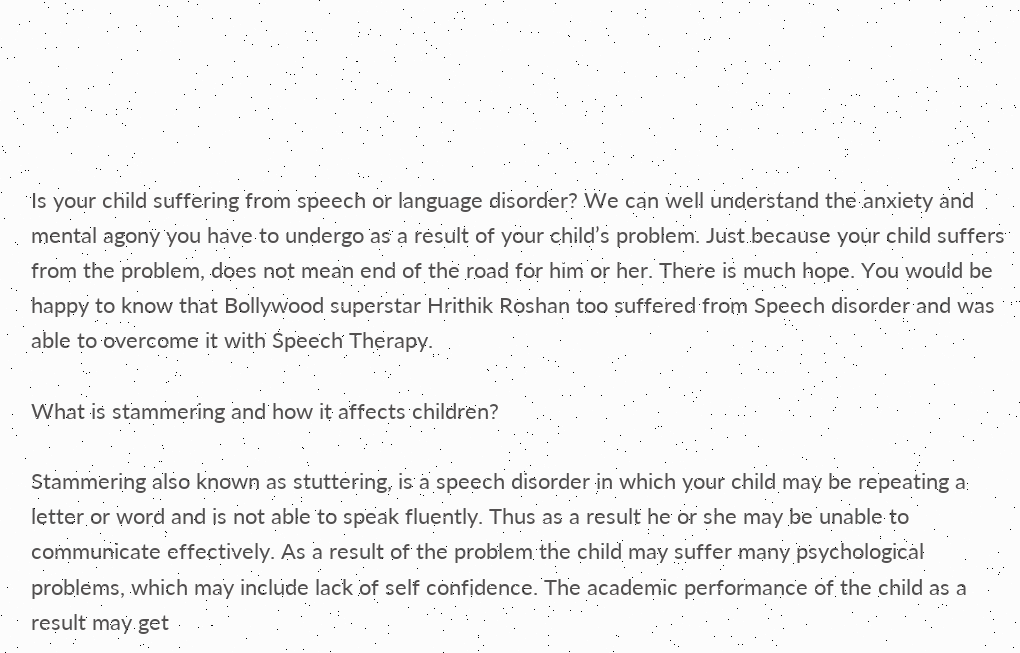Is your child suffering from speech or language disorder? We can well understand the anxiety and mental agony you have to undergo as a result of your child’s problem. Just because your child suffers from the problem, does not mean end of the road for him or her. There is much hope. You would be happy to know that Bollywood superstar Hrithik Roshan too suffered from Speech disorder and was able to overcome it with Speech Therapy.

What is stammering and how it affects children?

Stammering also known as stuttering, is a speech disorder in which your child may be repeating a letter or word and is not able to speak fluently. Thus as a result he or she may be unable to communicate effectively. As a result of the problem the child may suffer many psychological problems, which may include lack of self confidence. The academic performance of the child as a result may get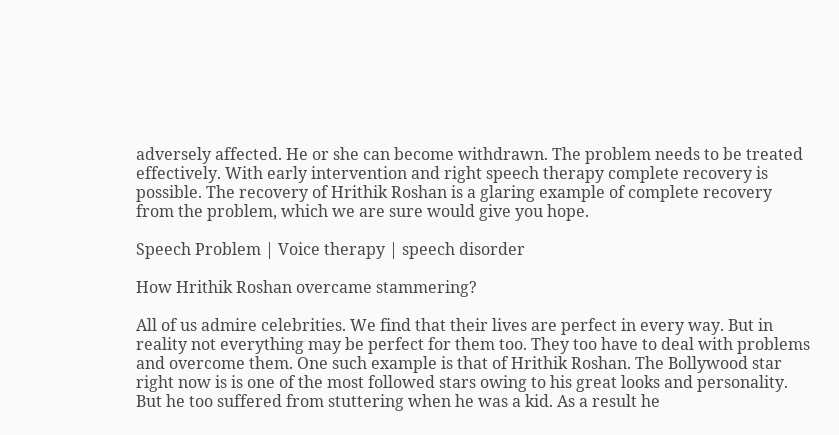adversely affected. He or she can become withdrawn. The problem needs to be treated effectively. With early intervention and right speech therapy complete recovery is possible. The recovery of Hrithik Roshan is a glaring example of complete recovery from the problem, which we are sure would give you hope.

Speech Problem | Voice therapy | speech disorder

How Hrithik Roshan overcame stammering?

All of us admire celebrities. We find that their lives are perfect in every way. But in reality not everything may be perfect for them too. They too have to deal with problems and overcome them. One such example is that of Hrithik Roshan. The Bollywood star right now is is one of the most followed stars owing to his great looks and personality. But he too suffered from stuttering when he was a kid. As a result he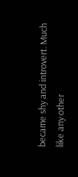became shy and introvert. Much like any other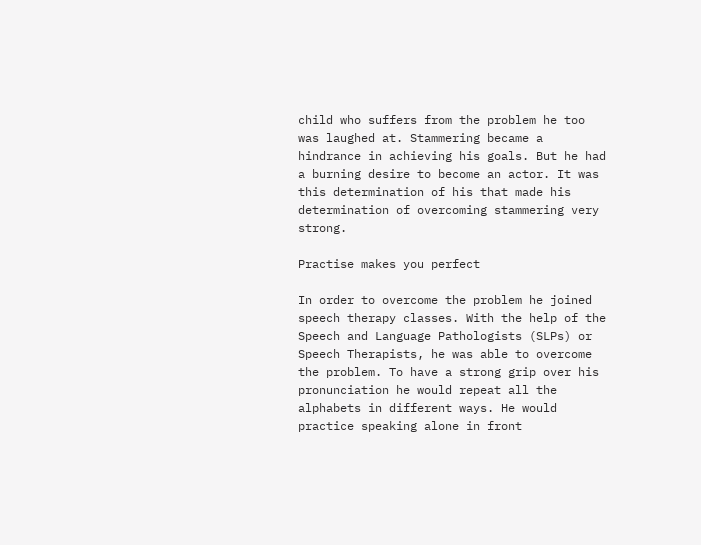child who suffers from the problem he too was laughed at. Stammering became a hindrance in achieving his goals. But he had a burning desire to become an actor. It was this determination of his that made his determination of overcoming stammering very strong.

Practise makes you perfect

In order to overcome the problem he joined speech therapy classes. With the help of the Speech and Language Pathologists (SLPs) or Speech Therapists, he was able to overcome the problem. To have a strong grip over his pronunciation he would repeat all the alphabets in different ways. He would practice speaking alone in front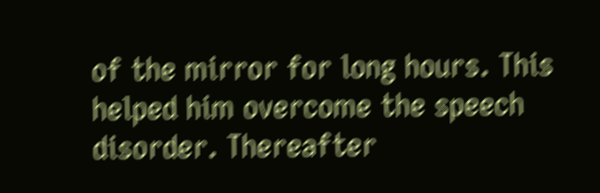of the mirror for long hours. This helped him overcome the speech disorder. Thereafter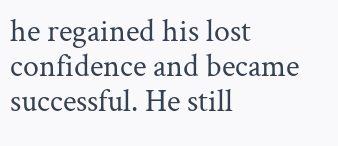he regained his lost confidence and became successful. He still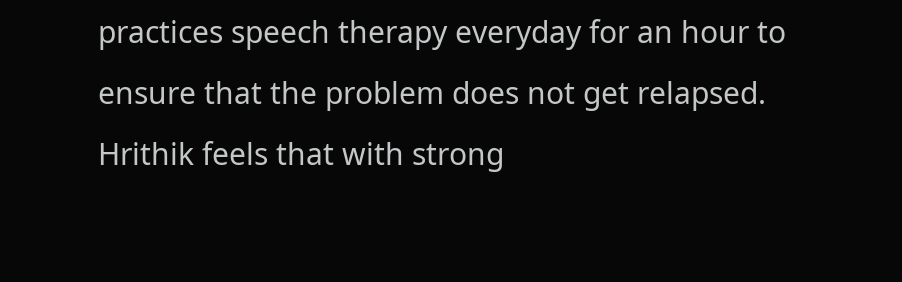practices speech therapy everyday for an hour to ensure that the problem does not get relapsed. Hrithik feels that with strong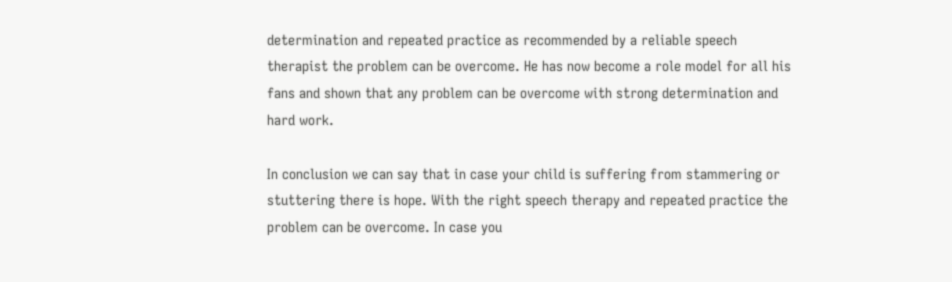determination and repeated practice as recommended by a reliable speech therapist the problem can be overcome. He has now become a role model for all his fans and shown that any problem can be overcome with strong determination and hard work.

In conclusion we can say that in case your child is suffering from stammering or stuttering there is hope. With the right speech therapy and repeated practice the problem can be overcome. In case you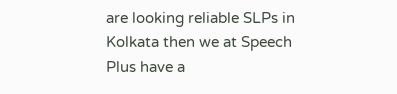are looking reliable SLPs in Kolkata then we at Speech Plus have a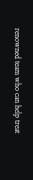renowned team who can help treat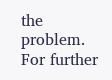the problem. For further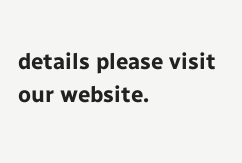details please visit our website.